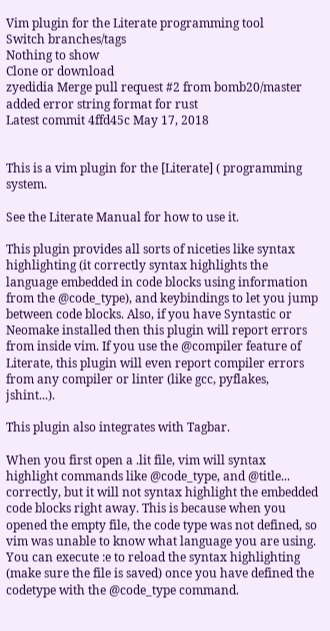Vim plugin for the Literate programming tool
Switch branches/tags
Nothing to show
Clone or download
zyedidia Merge pull request #2 from bomb20/master
added error string format for rust
Latest commit 4ffd45c May 17, 2018


This is a vim plugin for the [Literate] ( programming system.

See the Literate Manual for how to use it.

This plugin provides all sorts of niceties like syntax highlighting (it correctly syntax highlights the language embedded in code blocks using information from the @code_type), and keybindings to let you jump between code blocks. Also, if you have Syntastic or Neomake installed then this plugin will report errors from inside vim. If you use the @compiler feature of Literate, this plugin will even report compiler errors from any compiler or linter (like gcc, pyflakes, jshint...).

This plugin also integrates with Tagbar.

When you first open a .lit file, vim will syntax highlight commands like @code_type, and @title... correctly, but it will not syntax highlight the embedded code blocks right away. This is because when you opened the empty file, the code type was not defined, so vim was unable to know what language you are using. You can execute :e to reload the syntax highlighting (make sure the file is saved) once you have defined the codetype with the @code_type command.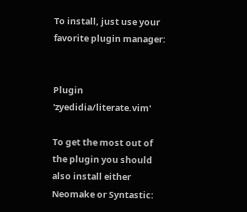To install, just use your favorite plugin manager:


Plugin 'zyedidia/literate.vim'

To get the most out of the plugin you should also install either Neomake or Syntastic: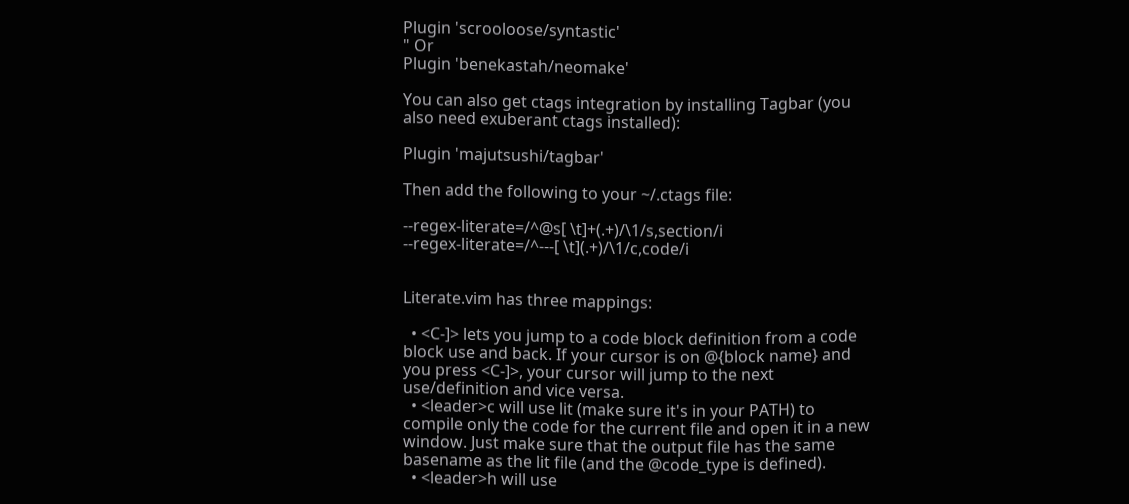Plugin 'scrooloose/syntastic'
" Or
Plugin 'benekastah/neomake'

You can also get ctags integration by installing Tagbar (you also need exuberant ctags installed):

Plugin 'majutsushi/tagbar'

Then add the following to your ~/.ctags file:

--regex-literate=/^@s[ \t]+(.+)/\1/s,section/i
--regex-literate=/^---[ \t](.+)/\1/c,code/i


Literate.vim has three mappings:

  • <C-]> lets you jump to a code block definition from a code block use and back. If your cursor is on @{block name} and you press <C-]>, your cursor will jump to the next use/definition and vice versa.
  • <leader>c will use lit (make sure it's in your PATH) to compile only the code for the current file and open it in a new window. Just make sure that the output file has the same basename as the lit file (and the @code_type is defined).
  • <leader>h will use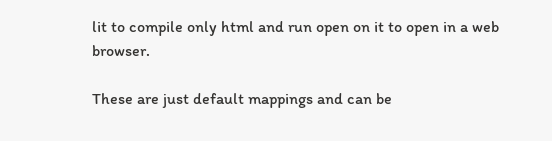lit to compile only html and run open on it to open in a web browser.

These are just default mappings and can be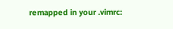remapped in your .vimrc: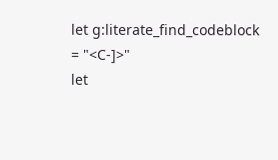let g:literate_find_codeblock = "<C-]>"
let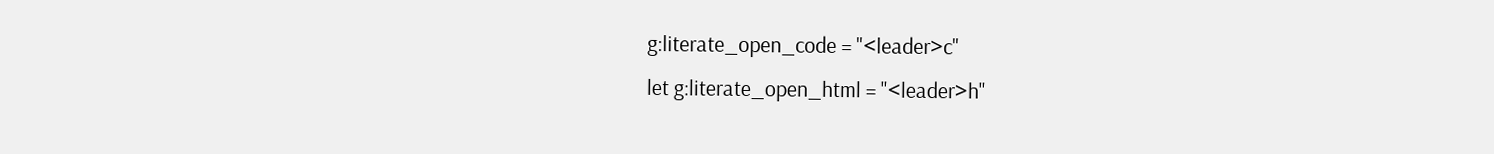g:literate_open_code = "<leader>c"
let g:literate_open_html = "<leader>h"